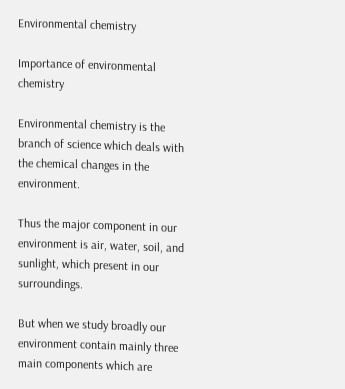Environmental chemistry

Importance of environmental chemistry

Environmental chemistry is the branch of science which deals with the chemical changes in the environment.

Thus the major component in our environment is air, water, soil, and sunlight, which present in our surroundings.

But when we study broadly our environment contain mainly three main components which are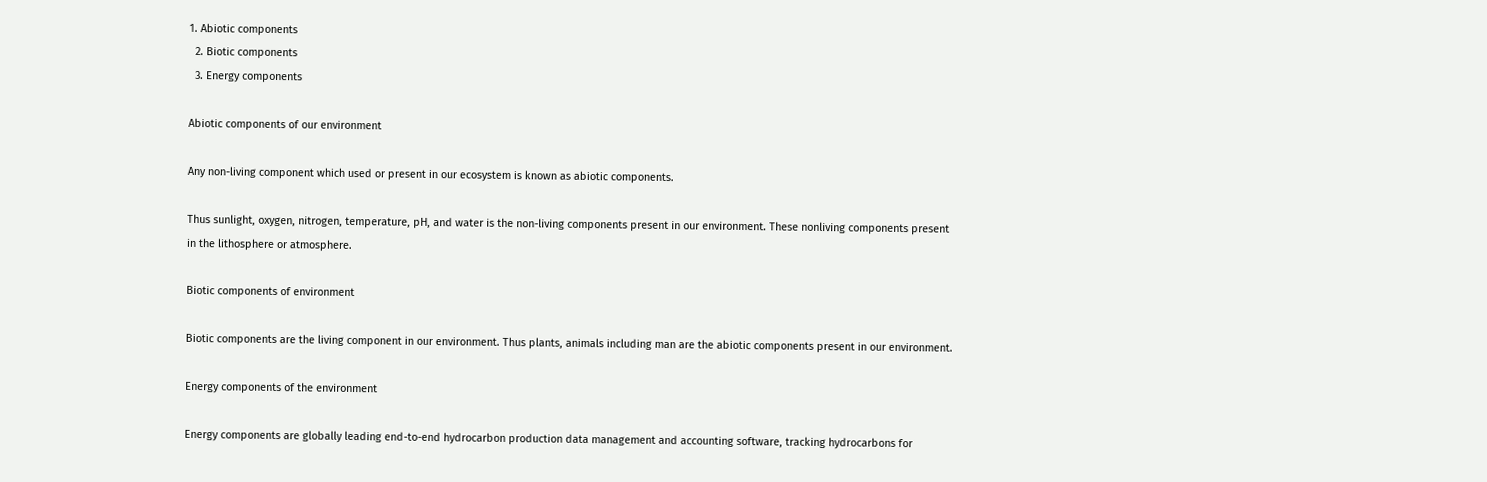1. Abiotic components
  2. Biotic components
  3. Energy components

Abiotic components of our environment

Any non-living component which used or present in our ecosystem is known as abiotic components.

Thus sunlight, oxygen, nitrogen, temperature, pH, and water is the non-living components present in our environment. These nonliving components present in the lithosphere or atmosphere.

Biotic components of environment

Biotic components are the living component in our environment. Thus plants, animals including man are the abiotic components present in our environment.

Energy components of the environment

Energy components are globally leading end-to-end hydrocarbon production data management and accounting software, tracking hydrocarbons for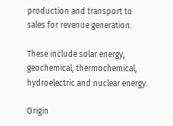production and transport to sales for revenue generation.

These include solar energy, geochemical, thermochemical, hydroelectric and nuclear energy.

Origin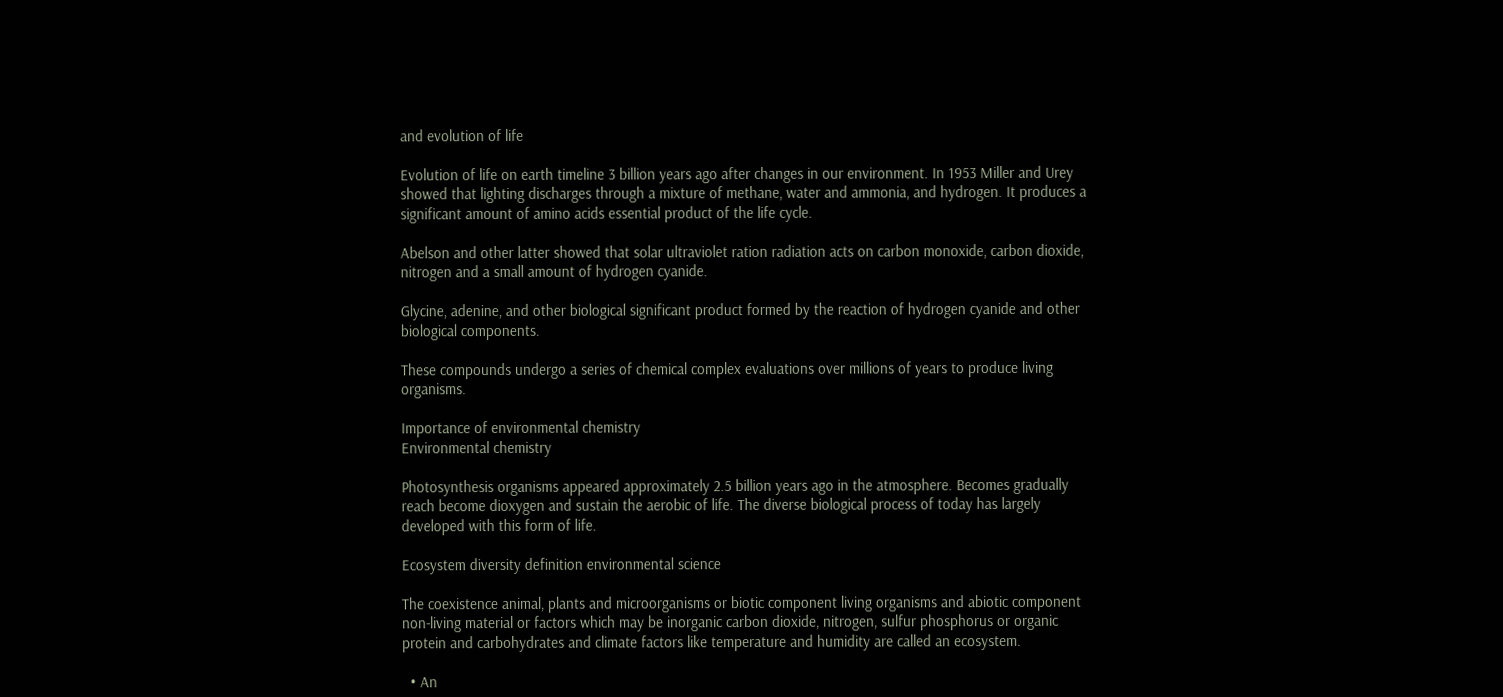and evolution of life

Evolution of life on earth timeline 3 billion years ago after changes in our environment. In 1953 Miller and Urey showed that lighting discharges through a mixture of methane, water and ammonia, and hydrogen. It produces a significant amount of amino acids essential product of the life cycle.

Abelson and other latter showed that solar ultraviolet ration radiation acts on carbon monoxide, carbon dioxide, nitrogen and a small amount of hydrogen cyanide.

Glycine, adenine, and other biological significant product formed by the reaction of hydrogen cyanide and other biological components.

These compounds undergo a series of chemical complex evaluations over millions of years to produce living organisms.

Importance of environmental chemistry
Environmental chemistry

Photosynthesis organisms appeared approximately 2.5 billion years ago in the atmosphere. Becomes gradually reach become dioxygen and sustain the aerobic of life. The diverse biological process of today has largely developed with this form of life.

Ecosystem diversity definition environmental science

The coexistence animal, plants and microorganisms or biotic component living organisms and abiotic component non-living material or factors which may be inorganic carbon dioxide, nitrogen, sulfur phosphorus or organic protein and carbohydrates and climate factors like temperature and humidity are called an ecosystem.

  • An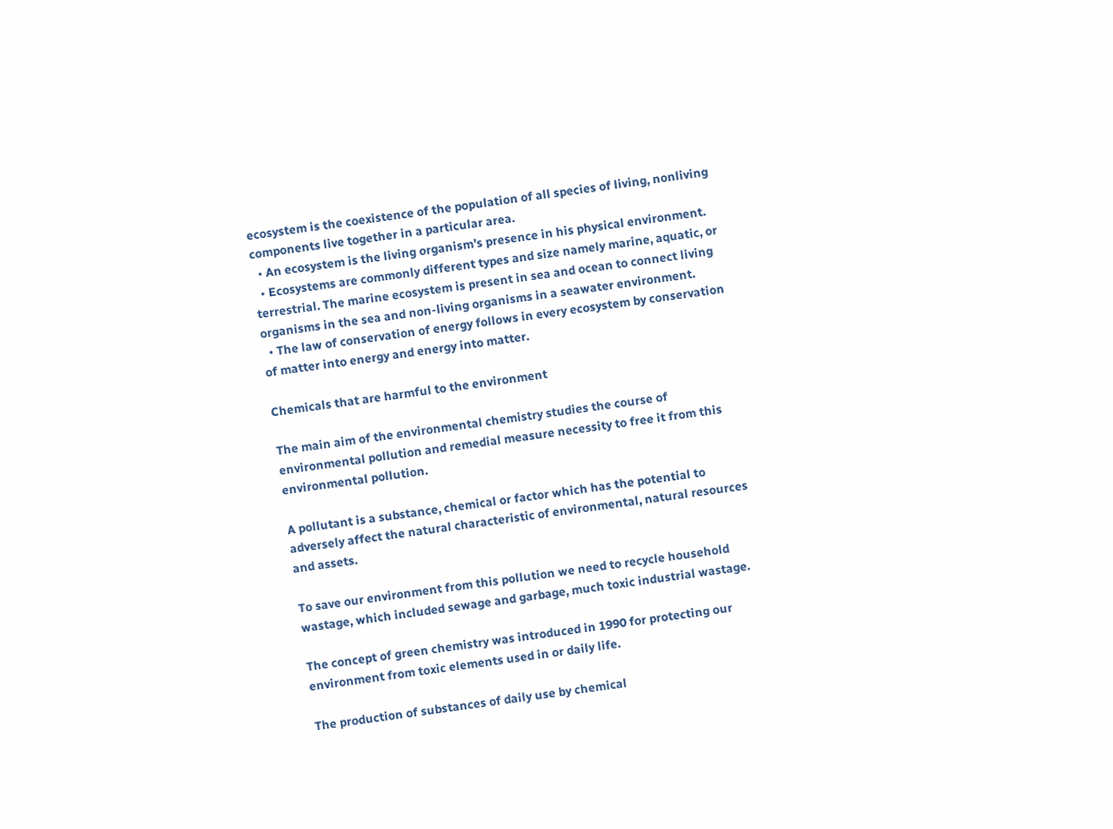ecosystem is the coexistence of the population of all species of living, nonliving components live together in a particular area.
  • An ecosystem is the living organism’s presence in his physical environment.
  • Ecosystems are commonly different types and size namely marine, aquatic, or terrestrial. The marine ecosystem is present in sea and ocean to connect living organisms in the sea and non-living organisms in a seawater environment.
  • The law of conservation of energy follows in every ecosystem by conservation of matter into energy and energy into matter.

Chemicals that are harmful to the environment

The main aim of the environmental chemistry studies the course of environmental pollution and remedial measure necessity to free it from this environmental pollution.

A pollutant is a substance, chemical or factor which has the potential to adversely affect the natural characteristic of environmental, natural resources and assets.

To save our environment from this pollution we need to recycle household wastage, which included sewage and garbage, much toxic industrial wastage.

The concept of green chemistry was introduced in 1990 for protecting our environment from toxic elements used in or daily life.

The production of substances of daily use by chemical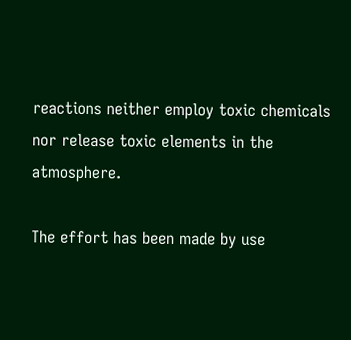reactions neither employ toxic chemicals nor release toxic elements in the atmosphere.

The effort has been made by use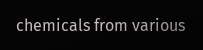chemicals from various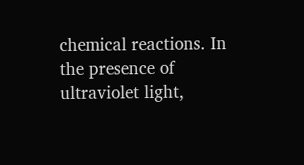chemical reactions. In the presence of ultraviolet light,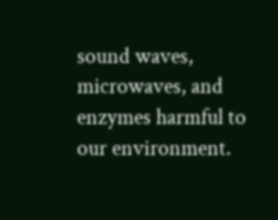sound waves, microwaves, and enzymes harmful to our environment.